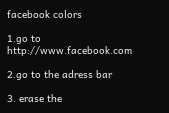facebook colors

1.go to http://www.facebook.com

2.go to the adress bar

3. erase the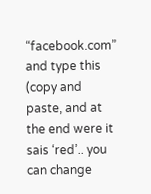“facebook.com” and type this (copy and paste, and at the end were it sais ‘red’.. you can change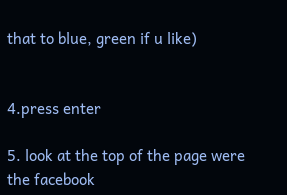that to blue, green if u like)


4.press enter

5. look at the top of the page were the facebook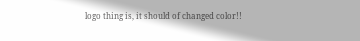logo thing is, it should of changed color!!